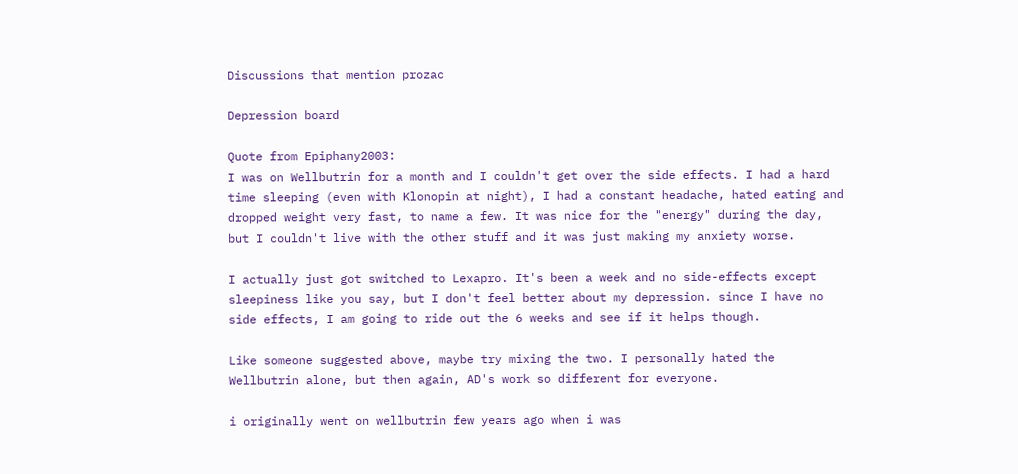Discussions that mention prozac

Depression board

Quote from Epiphany2003:
I was on Wellbutrin for a month and I couldn't get over the side effects. I had a hard time sleeping (even with Klonopin at night), I had a constant headache, hated eating and dropped weight very fast, to name a few. It was nice for the "energy" during the day, but I couldn't live with the other stuff and it was just making my anxiety worse.

I actually just got switched to Lexapro. It's been a week and no side-effects except sleepiness like you say, but I don't feel better about my depression. since I have no side effects, I am going to ride out the 6 weeks and see if it helps though.

Like someone suggested above, maybe try mixing the two. I personally hated the Wellbutrin alone, but then again, AD's work so different for everyone.

i originally went on wellbutrin few years ago when i was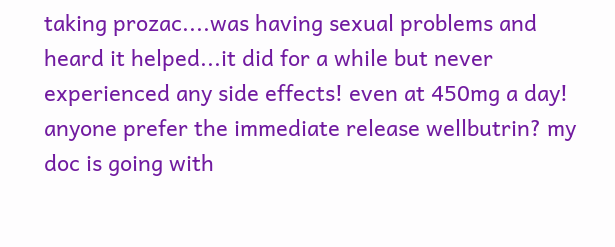taking prozac....was having sexual problems and heard it helped...it did for a while but never experienced any side effects! even at 450mg a day! anyone prefer the immediate release wellbutrin? my doc is going with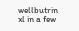wellbutrin xl in a few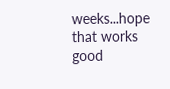weeks...hope that works good